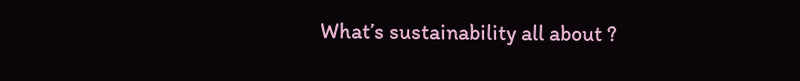What’s sustainability all about ?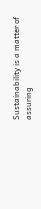Sustainability is a matter of assuring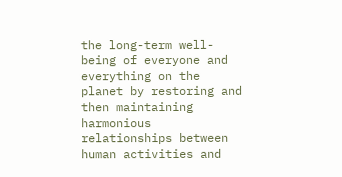the long-term well-being of everyone and everything on the planet by restoring and then maintaining harmonious relationships between human activities and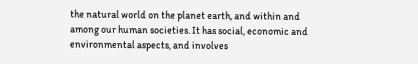the natural world on the planet earth, and within and among our human societies. It has social, economic and environmental aspects, and involves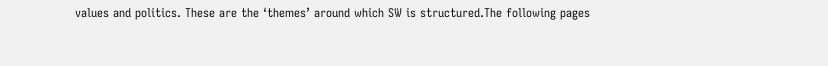values and politics. These are the ‘themes’ around which SW is structured.The following pages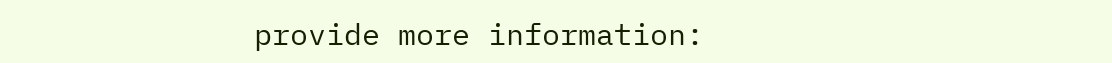provide more information: